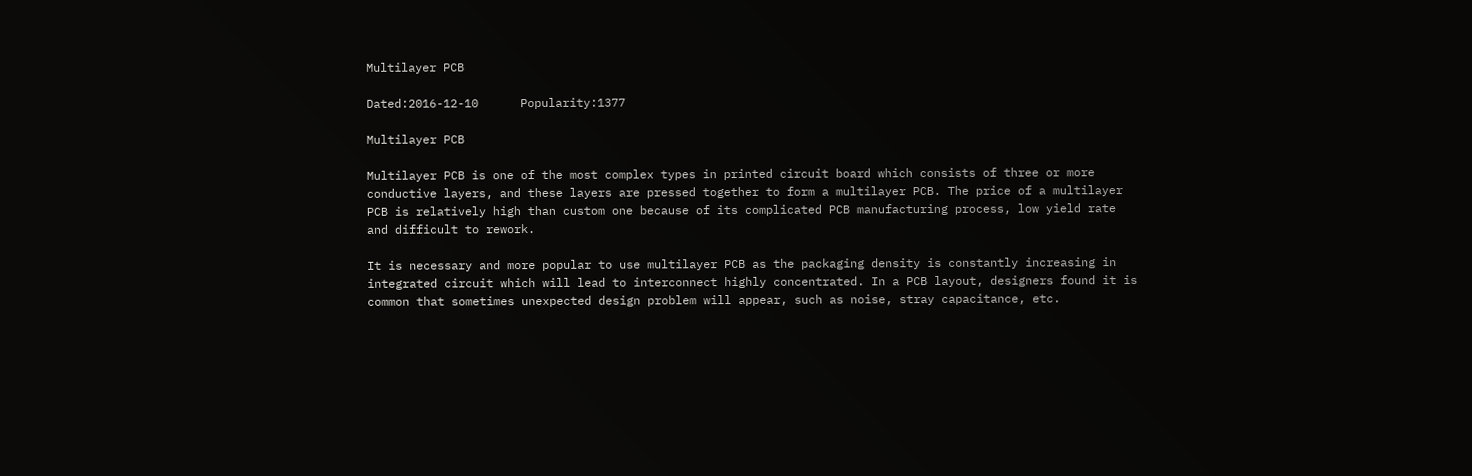Multilayer PCB

Dated:2016-12-10      Popularity:1377

Multilayer PCB

Multilayer PCB is one of the most complex types in printed circuit board which consists of three or more conductive layers, and these layers are pressed together to form a multilayer PCB. The price of a multilayer PCB is relatively high than custom one because of its complicated PCB manufacturing process, low yield rate and difficult to rework.

It is necessary and more popular to use multilayer PCB as the packaging density is constantly increasing in integrated circuit which will lead to interconnect highly concentrated. In a PCB layout, designers found it is common that sometimes unexpected design problem will appear, such as noise, stray capacitance, etc.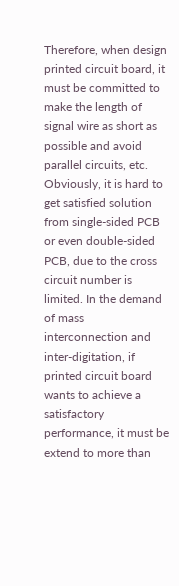Therefore, when design printed circuit board, it must be committed to make the length of signal wire as short as possible and avoid parallel circuits, etc. Obviously, it is hard to get satisfied solution from single-sided PCB or even double-sided PCB, due to the cross circuit number is limited. In the demand of mass interconnection and inter-digitation, if printed circuit board wants to achieve a satisfactory performance, it must be extend to more than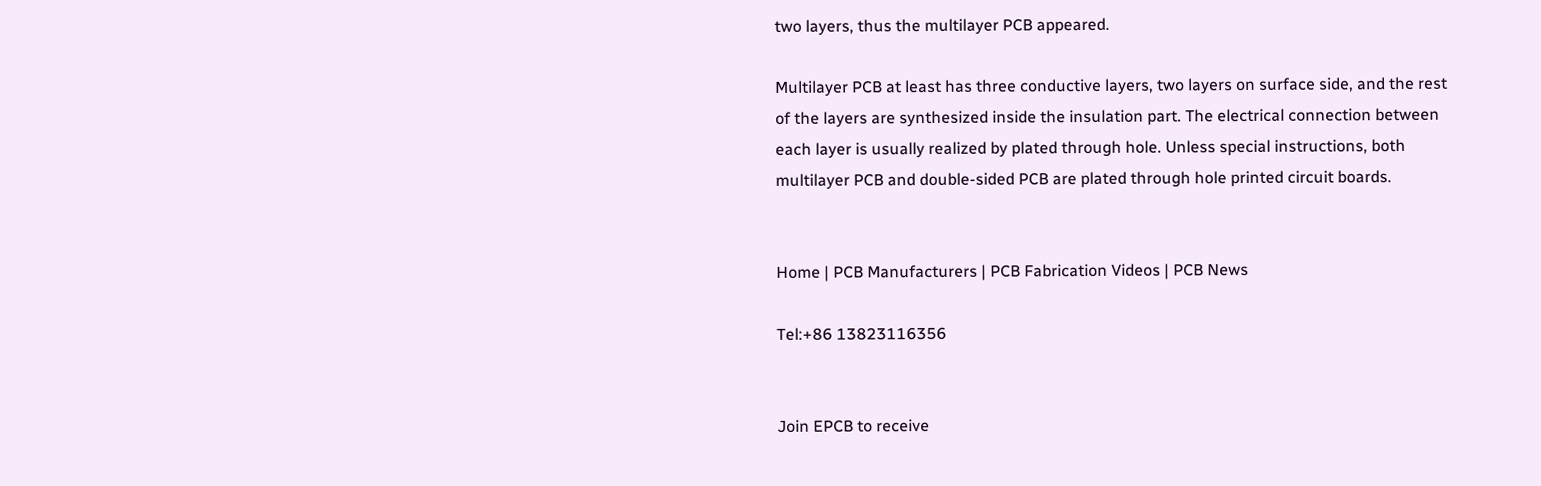two layers, thus the multilayer PCB appeared.

Multilayer PCB at least has three conductive layers, two layers on surface side, and the rest of the layers are synthesized inside the insulation part. The electrical connection between each layer is usually realized by plated through hole. Unless special instructions, both multilayer PCB and double-sided PCB are plated through hole printed circuit boards.


Home | PCB Manufacturers | PCB Fabrication Videos | PCB News

Tel:+86 13823116356


Join EPCB to receive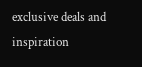exclusive deals and inspiration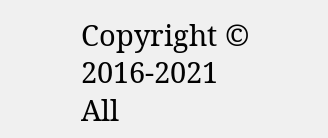Copyright © 2016-2021 All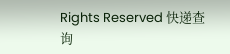Rights Reserved 快递查询